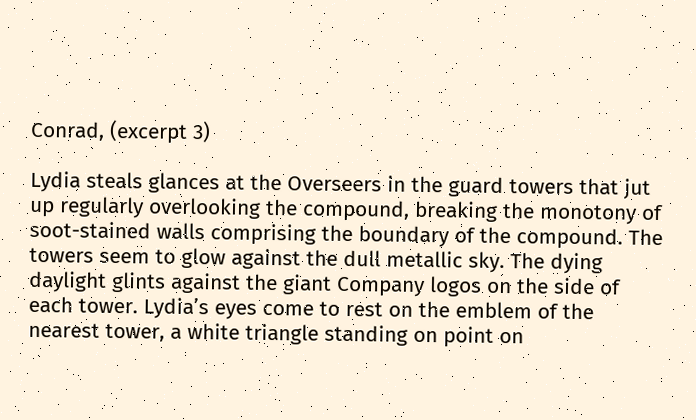Conrad, (excerpt 3)

Lydia steals glances at the Overseers in the guard towers that jut up regularly overlooking the compound, breaking the monotony of soot-stained walls comprising the boundary of the compound. The towers seem to glow against the dull metallic sky. The dying daylight glints against the giant Company logos on the side of each tower. Lydia’s eyes come to rest on the emblem of the nearest tower, a white triangle standing on point on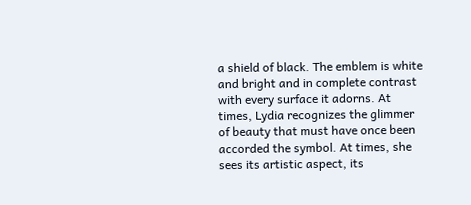a shield of black. The emblem is white and bright and in complete contrast with every surface it adorns. At times, Lydia recognizes the glimmer of beauty that must have once been accorded the symbol. At times, she sees its artistic aspect, its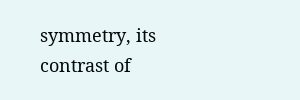symmetry, its contrast of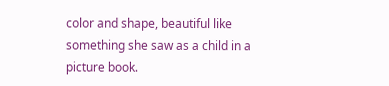color and shape, beautiful like something she saw as a child in a picture book.